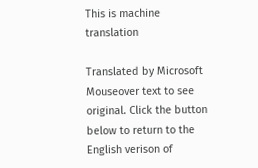This is machine translation

Translated by Microsoft
Mouseover text to see original. Click the button below to return to the English verison of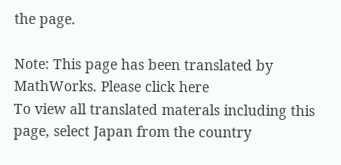the page.

Note: This page has been translated by MathWorks. Please click here
To view all translated materals including this page, select Japan from the country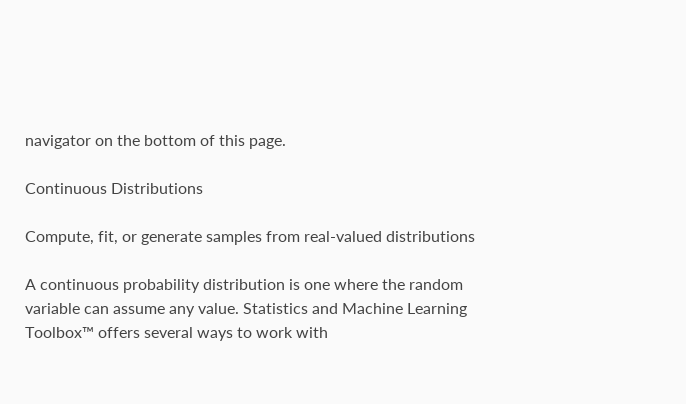navigator on the bottom of this page.

Continuous Distributions

Compute, fit, or generate samples from real-valued distributions

A continuous probability distribution is one where the random variable can assume any value. Statistics and Machine Learning Toolbox™ offers several ways to work with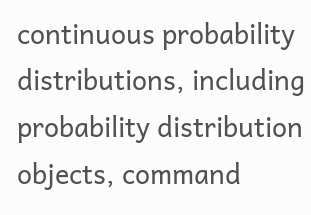continuous probability distributions, including probability distribution objects, command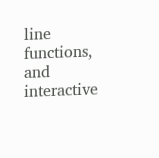line functions, and interactive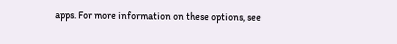apps. For more information on these options, see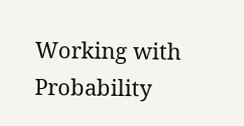Working with Probability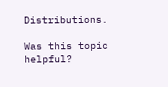Distributions.

Was this topic helpful?